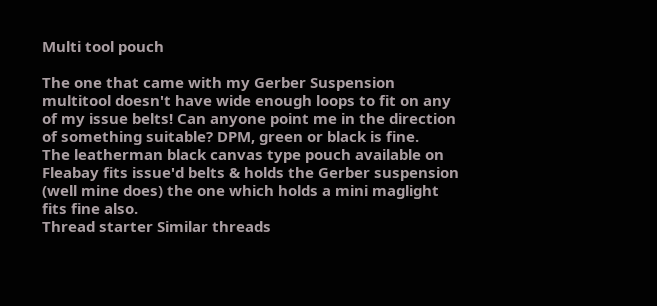Multi tool pouch

The one that came with my Gerber Suspension multitool doesn't have wide enough loops to fit on any of my issue belts! Can anyone point me in the direction of something suitable? DPM, green or black is fine.
The leatherman black canvas type pouch available on Fleabay fits issue'd belts & holds the Gerber suspension (well mine does) the one which holds a mini maglight fits fine also.
Thread starter Similar threads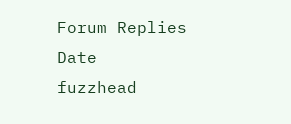Forum Replies Date
fuzzhead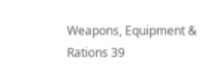Weapons, Equipment & Rations 39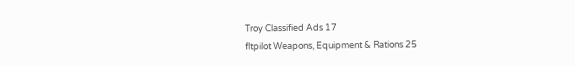Troy Classified Ads 17
fltpilot Weapons, Equipment & Rations 25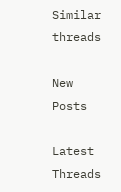Similar threads

New Posts

Latest Threads